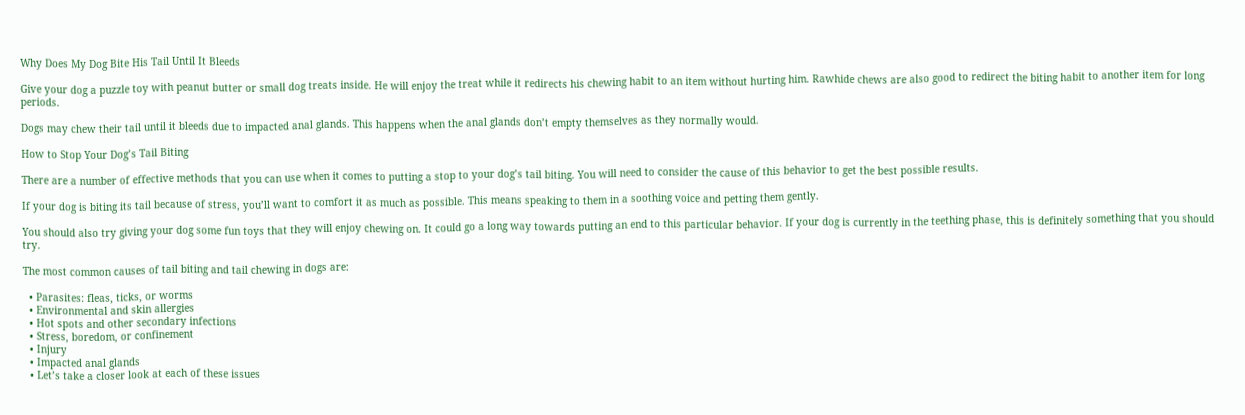Why Does My Dog Bite His Tail Until It Bleeds

Give your dog a puzzle toy with peanut butter or small dog treats inside. He will enjoy the treat while it redirects his chewing habit to an item without hurting him. Rawhide chews are also good to redirect the biting habit to another item for long periods.

Dogs may chew their tail until it bleeds due to impacted anal glands. This happens when the anal glands don’t empty themselves as they normally would.

How to Stop Your Dog’s Tail Biting

There are a number of effective methods that you can use when it comes to putting a stop to your dog’s tail biting. You will need to consider the cause of this behavior to get the best possible results.

If your dog is biting its tail because of stress, you’ll want to comfort it as much as possible. This means speaking to them in a soothing voice and petting them gently.

You should also try giving your dog some fun toys that they will enjoy chewing on. It could go a long way towards putting an end to this particular behavior. If your dog is currently in the teething phase, this is definitely something that you should try.

The most common causes of tail biting and tail chewing in dogs are:

  • Parasites: fleas, ticks, or worms
  • Environmental and skin allergies
  • Hot spots and other secondary infections
  • Stress, boredom, or confinement
  • Injury
  • Impacted anal glands
  • Let’s take a closer look at each of these issues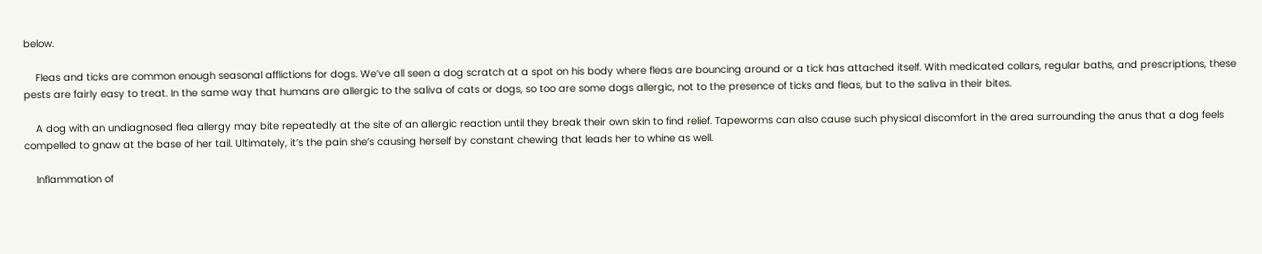below.

    Fleas and ticks are common enough seasonal afflictions for dogs. We’ve all seen a dog scratch at a spot on his body where fleas are bouncing around or a tick has attached itself. With medicated collars, regular baths, and prescriptions, these pests are fairly easy to treat. In the same way that humans are allergic to the saliva of cats or dogs, so too are some dogs allergic, not to the presence of ticks and fleas, but to the saliva in their bites.

    A dog with an undiagnosed flea allergy may bite repeatedly at the site of an allergic reaction until they break their own skin to find relief. Tapeworms can also cause such physical discomfort in the area surrounding the anus that a dog feels compelled to gnaw at the base of her tail. Ultimately, it’s the pain she’s causing herself by constant chewing that leads her to whine as well.

    Inflammation of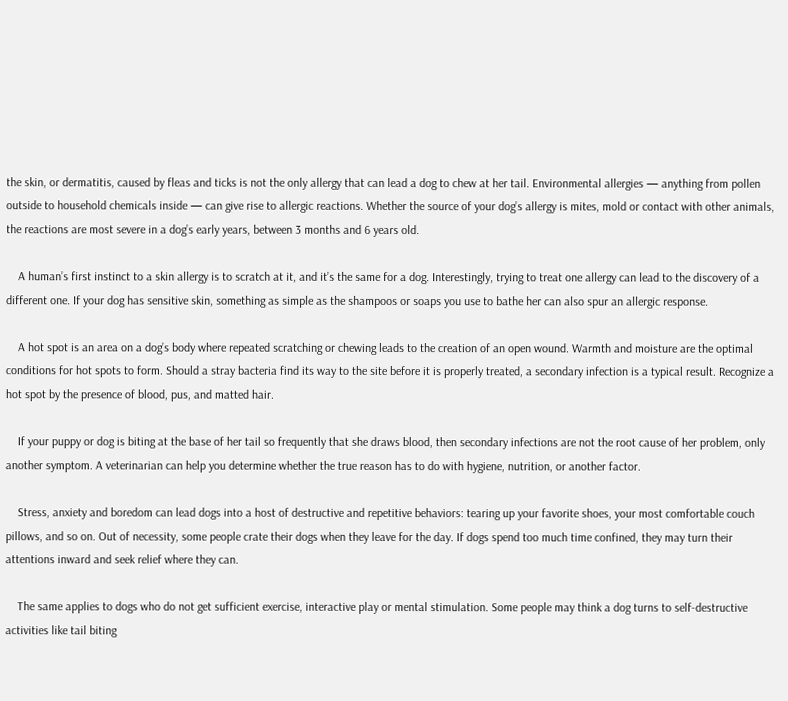the skin, or dermatitis, caused by fleas and ticks is not the only allergy that can lead a dog to chew at her tail. Environmental allergies — anything from pollen outside to household chemicals inside — can give rise to allergic reactions. Whether the source of your dog’s allergy is mites, mold or contact with other animals, the reactions are most severe in a dog’s early years, between 3 months and 6 years old.

    A human’s first instinct to a skin allergy is to scratch at it, and it’s the same for a dog. Interestingly, trying to treat one allergy can lead to the discovery of a different one. If your dog has sensitive skin, something as simple as the shampoos or soaps you use to bathe her can also spur an allergic response.

    A hot spot is an area on a dog’s body where repeated scratching or chewing leads to the creation of an open wound. Warmth and moisture are the optimal conditions for hot spots to form. Should a stray bacteria find its way to the site before it is properly treated, a secondary infection is a typical result. Recognize a hot spot by the presence of blood, pus, and matted hair.

    If your puppy or dog is biting at the base of her tail so frequently that she draws blood, then secondary infections are not the root cause of her problem, only another symptom. A veterinarian can help you determine whether the true reason has to do with hygiene, nutrition, or another factor.

    Stress, anxiety and boredom can lead dogs into a host of destructive and repetitive behaviors: tearing up your favorite shoes, your most comfortable couch pillows, and so on. Out of necessity, some people crate their dogs when they leave for the day. If dogs spend too much time confined, they may turn their attentions inward and seek relief where they can.

    The same applies to dogs who do not get sufficient exercise, interactive play or mental stimulation. Some people may think a dog turns to self-destructive activities like tail biting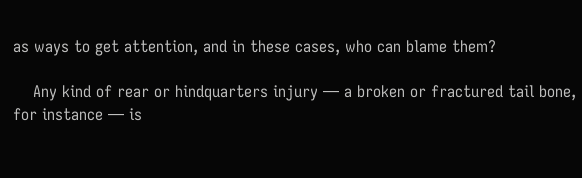as ways to get attention, and in these cases, who can blame them?

    Any kind of rear or hindquarters injury — a broken or fractured tail bone, for instance — is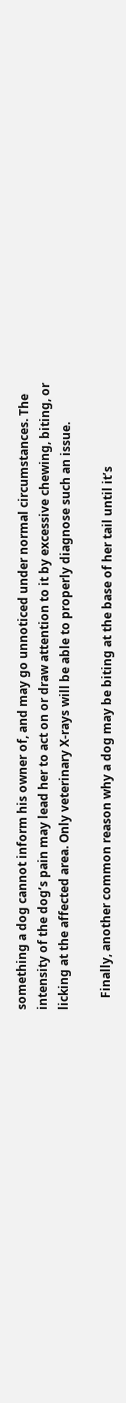something a dog cannot inform his owner of, and may go unnoticed under normal circumstances. The intensity of the dog’s pain may lead her to act on or draw attention to it by excessive chewing, biting, or licking at the affected area. Only veterinary X-rays will be able to properly diagnose such an issue.

    Finally, another common reason why a dog may be biting at the base of her tail until it’s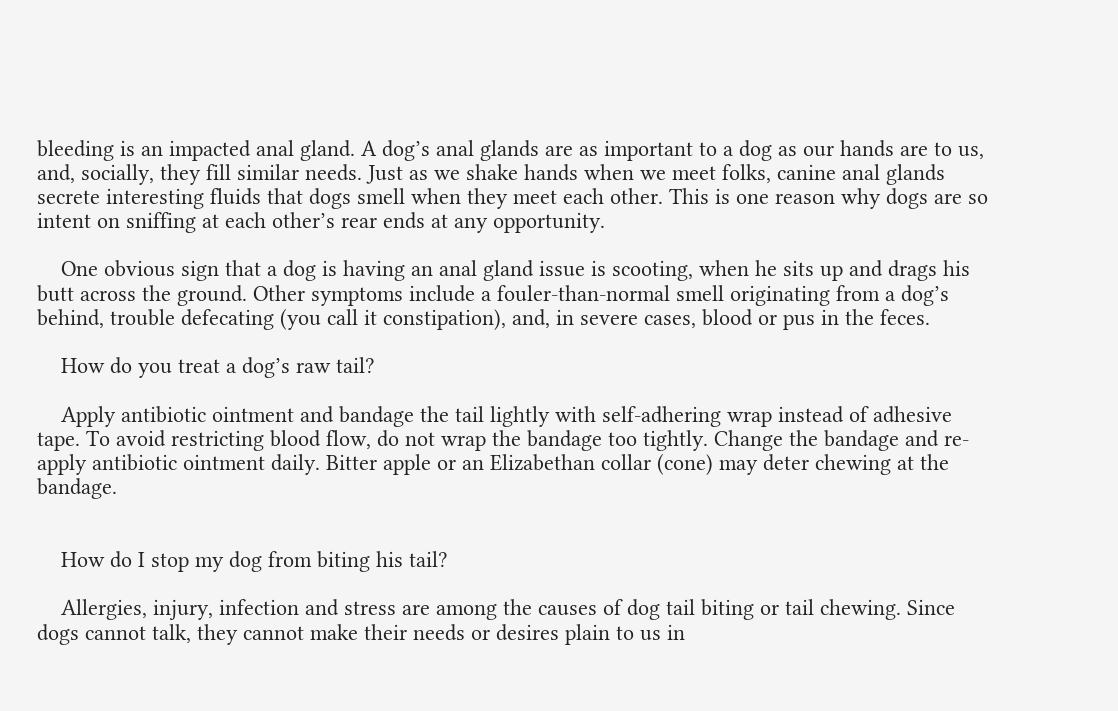bleeding is an impacted anal gland. A dog’s anal glands are as important to a dog as our hands are to us, and, socially, they fill similar needs. Just as we shake hands when we meet folks, canine anal glands secrete interesting fluids that dogs smell when they meet each other. This is one reason why dogs are so intent on sniffing at each other’s rear ends at any opportunity.

    One obvious sign that a dog is having an anal gland issue is scooting, when he sits up and drags his butt across the ground. Other symptoms include a fouler-than-normal smell originating from a dog’s behind, trouble defecating (you call it constipation), and, in severe cases, blood or pus in the feces.

    How do you treat a dog’s raw tail?

    Apply antibiotic ointment and bandage the tail lightly with self-adhering wrap instead of adhesive tape. To avoid restricting blood flow, do not wrap the bandage too tightly. Change the bandage and re-apply antibiotic ointment daily. Bitter apple or an Elizabethan collar (cone) may deter chewing at the bandage.


    How do I stop my dog from biting his tail?

    Allergies, injury, infection and stress are among the causes of dog tail biting or tail chewing. Since dogs cannot talk, they cannot make their needs or desires plain to us in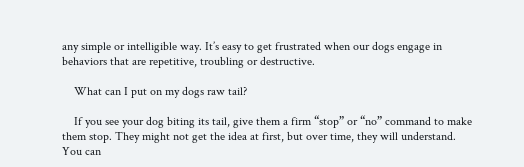any simple or intelligible way. It’s easy to get frustrated when our dogs engage in behaviors that are repetitive, troubling or destructive.

    What can I put on my dogs raw tail?

    If you see your dog biting its tail, give them a firm “stop” or “no” command to make them stop. They might not get the idea at first, but over time, they will understand. You can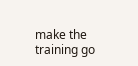make the training go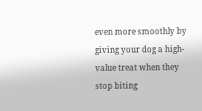even more smoothly by giving your dog a high-value treat when they stop biting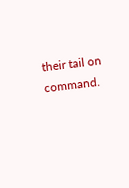their tail on command.